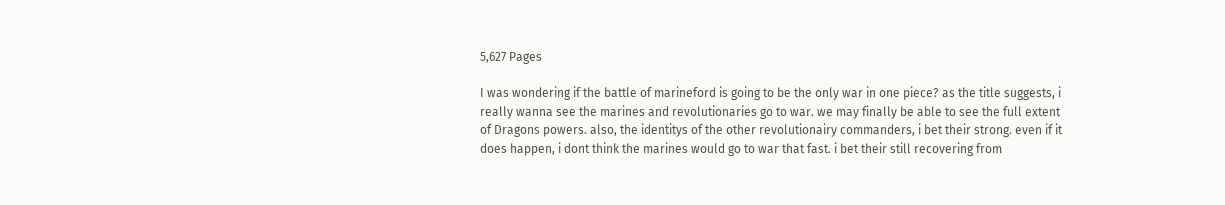5,627 Pages

I was wondering if the battle of marineford is going to be the only war in one piece? as the title suggests, i really wanna see the marines and revolutionaries go to war. we may finally be able to see the full extent of Dragons powers. also, the identitys of the other revolutionairy commanders, i bet their strong. even if it does happen, i dont think the marines would go to war that fast. i bet their still recovering from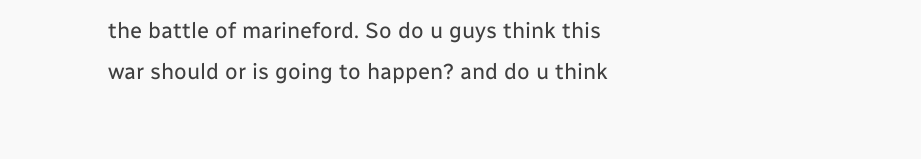the battle of marineford. So do u guys think this war should or is going to happen? and do u think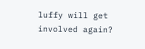luffy will get involved again?